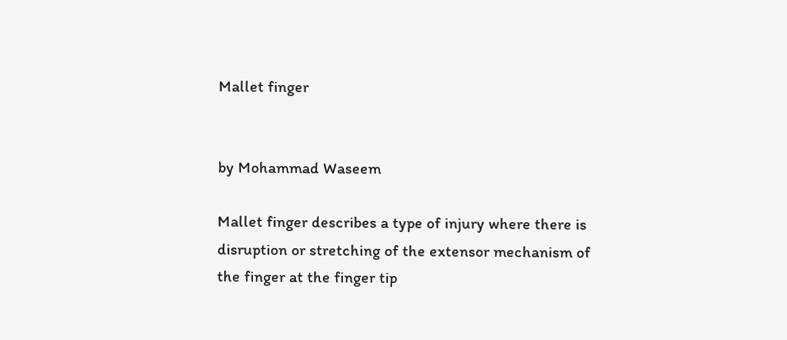Mallet finger


by Mohammad Waseem

Mallet finger describes a type of injury where there is disruption or stretching of the extensor mechanism of the finger at the finger tip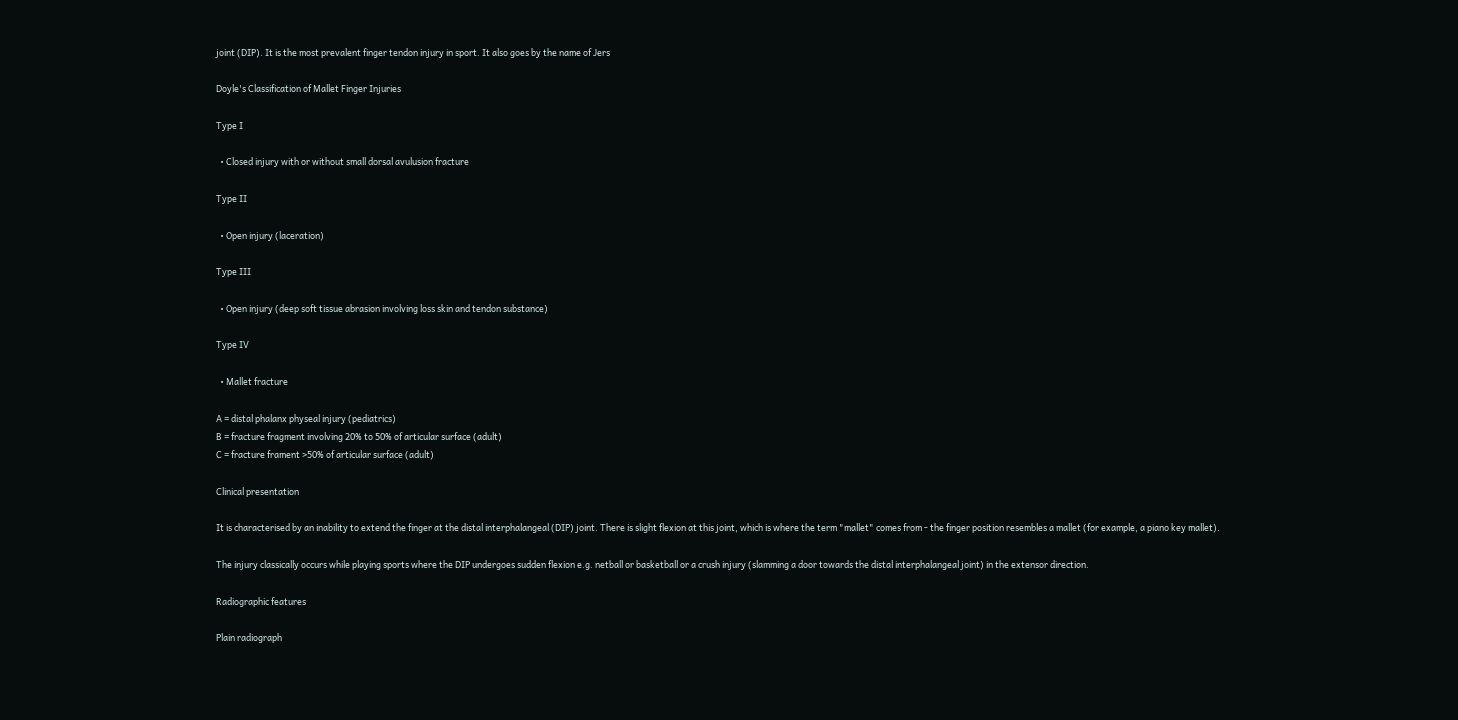joint (DIP). It is the most prevalent finger tendon injury in sport. It also goes by the name of Jers

Doyle's Classification of Mallet Finger Injuries

Type I

  • Closed injury with or without small dorsal avulusion fracture

Type II

  • Open injury (laceration)

Type III

  • Open injury (deep soft tissue abrasion involving loss skin and tendon substance)

Type IV

  • Mallet fracture

A = distal phalanx physeal injury (pediatrics)
B = fracture fragment involving 20% to 50% of articular surface (adult)
C = fracture frament >50% of articular surface (adult)

Clinical presentation

It is characterised by an inability to extend the finger at the distal interphalangeal (DIP) joint. There is slight flexion at this joint, which is where the term "mallet" comes from - the finger position resembles a mallet (for example, a piano key mallet).

The injury classically occurs while playing sports where the DIP undergoes sudden flexion e.g. netball or basketball or a crush injury (slamming a door towards the distal interphalangeal joint) in the extensor direction.

Radiographic features

Plain radiograph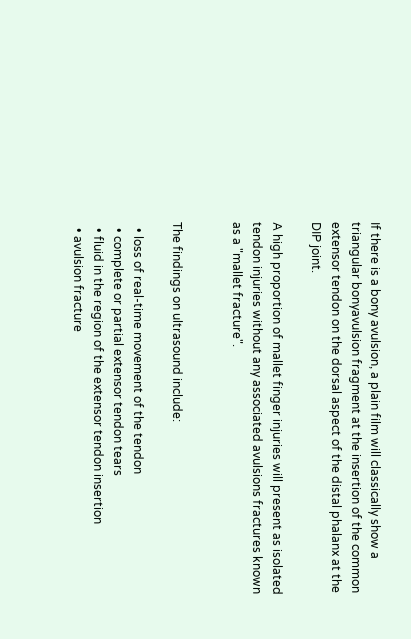If there is a bony avulsion, a plain film will classically show a triangular bonyavulsion fragment at the insertion of the common extensor tendon on the dorsal aspect of the distal phalanx at the DIP joint.

A high proportion of mallet finger injuries will present as isolated tendon injuries without any associated avulsions fractures known as a "mallet fracture".


The findings on ultrasound include:

  • loss of real-time movement of the tendon
  • complete or partial extensor tendon tears
  • fluid in the region of the extensor tendon insertion
  • avulsion fracture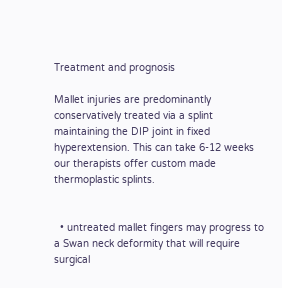Treatment and prognosis

Mallet injuries are predominantly conservatively treated via a splint maintaining the DIP joint in fixed hyperextension. This can take 6-12 weeks our therapists offer custom made thermoplastic splints.


  • untreated mallet fingers may progress to a Swan neck deformity that will require surgical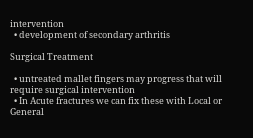intervention
  • development of secondary arthritis

Surgical Treatment

  • untreated mallet fingers may progress that will require surgical intervention
  • In Acute fractures we can fix these with Local or General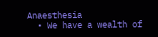Anaesthesia
  • We have a wealth of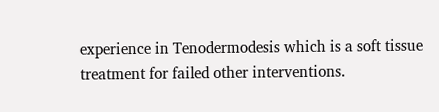experience in Tenodermodesis which is a soft tissue treatment for failed other interventions.